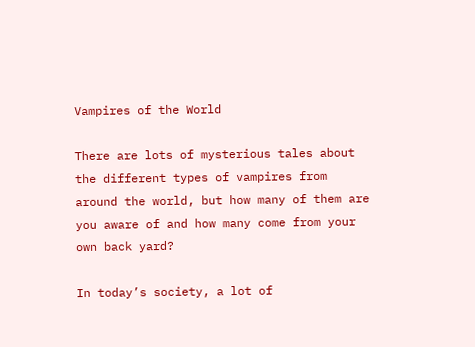Vampires of the World

There are lots of mysterious tales about the different types of vampires from around the world, but how many of them are you aware of and how many come from your own back yard?

In today’s society, a lot of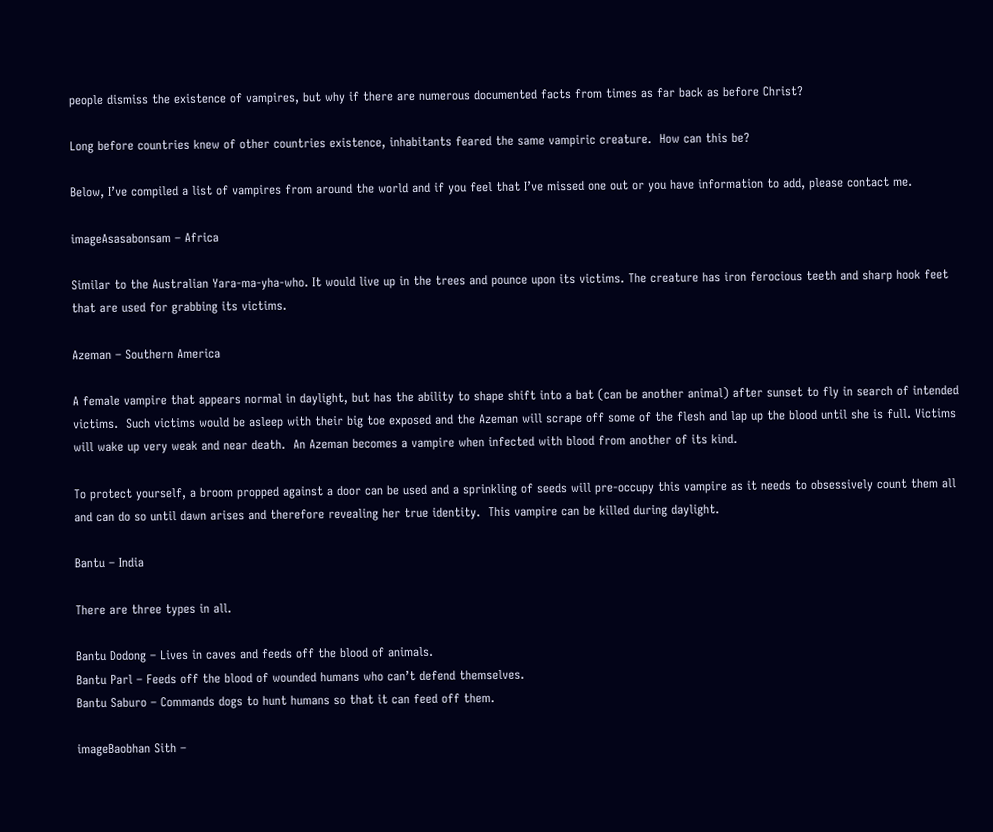people dismiss the existence of vampires, but why if there are numerous documented facts from times as far back as before Christ?

Long before countries knew of other countries existence, inhabitants feared the same vampiric creature.  How can this be?

Below, I’ve compiled a list of vampires from around the world and if you feel that I’ve missed one out or you have information to add, please contact me.

imageAsasabonsam – Africa

Similar to the Australian Yara-ma-yha-who. It would live up in the trees and pounce upon its victims. The creature has iron ferocious teeth and sharp hook feet that are used for grabbing its victims.

Azeman – Southern America

A female vampire that appears normal in daylight, but has the ability to shape shift into a bat (can be another animal) after sunset to fly in search of intended victims.  Such victims would be asleep with their big toe exposed and the Azeman will scrape off some of the flesh and lap up the blood until she is full. Victims will wake up very weak and near death.  An Azeman becomes a vampire when infected with blood from another of its kind.

To protect yourself, a broom propped against a door can be used and a sprinkling of seeds will pre-occupy this vampire as it needs to obsessively count them all and can do so until dawn arises and therefore revealing her true identity.  This vampire can be killed during daylight.

Bantu – India

There are three types in all.

Bantu Dodong – Lives in caves and feeds off the blood of animals.
Bantu Parl – Feeds off the blood of wounded humans who can’t defend themselves.
Bantu Saburo – Commands dogs to hunt humans so that it can feed off them.

imageBaobhan Sith –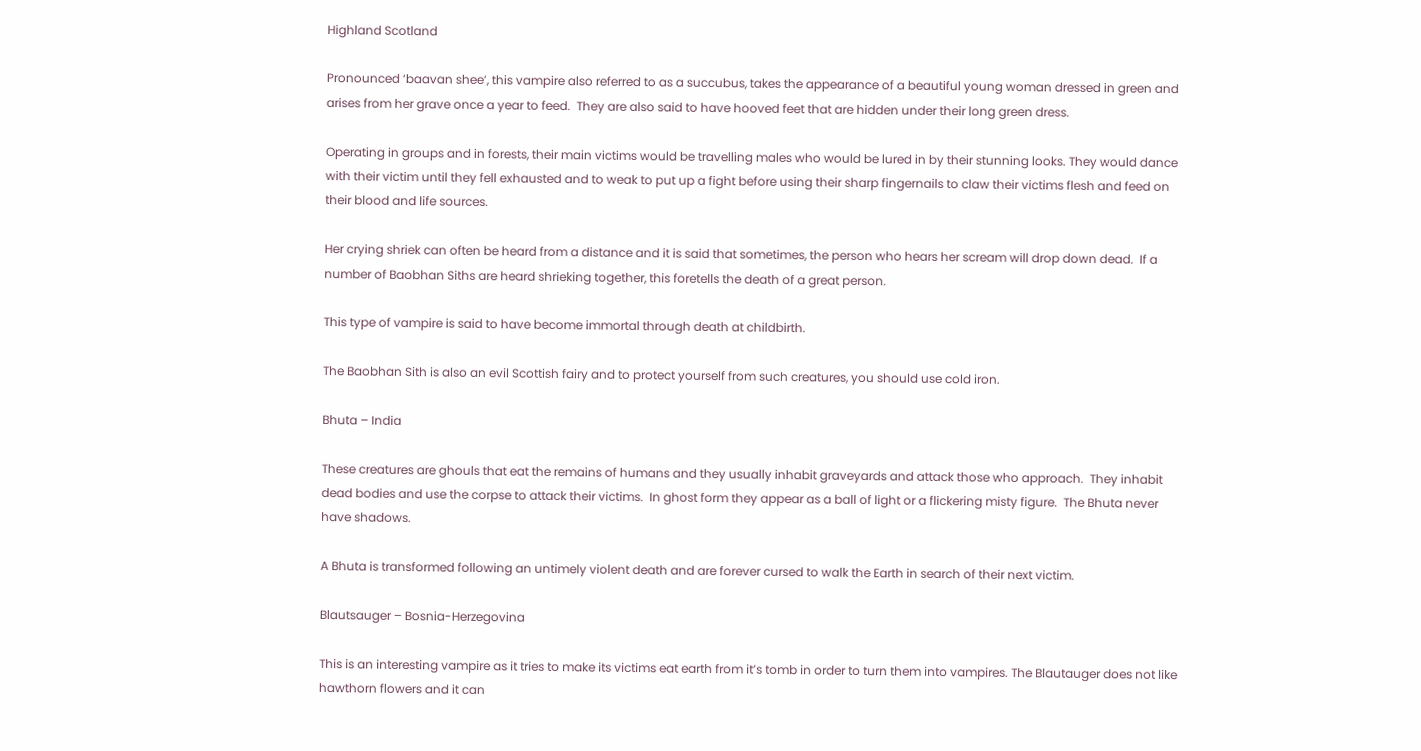Highland Scotland

Pronounced ‘baavan shee’, this vampire also referred to as a succubus, takes the appearance of a beautiful young woman dressed in green and arises from her grave once a year to feed.  They are also said to have hooved feet that are hidden under their long green dress.

Operating in groups and in forests, their main victims would be travelling males who would be lured in by their stunning looks. They would dance with their victim until they fell exhausted and to weak to put up a fight before using their sharp fingernails to claw their victims flesh and feed on their blood and life sources.

Her crying shriek can often be heard from a distance and it is said that sometimes, the person who hears her scream will drop down dead.  If a number of Baobhan Siths are heard shrieking together, this foretells the death of a great person.

This type of vampire is said to have become immortal through death at childbirth.

The Baobhan Sith is also an evil Scottish fairy and to protect yourself from such creatures, you should use cold iron.

Bhuta – India

These creatures are ghouls that eat the remains of humans and they usually inhabit graveyards and attack those who approach.  They inhabit dead bodies and use the corpse to attack their victims.  In ghost form they appear as a ball of light or a flickering misty figure.  The Bhuta never have shadows.

A Bhuta is transformed following an untimely violent death and are forever cursed to walk the Earth in search of their next victim.

Blautsauger – Bosnia-Herzegovina

This is an interesting vampire as it tries to make its victims eat earth from it’s tomb in order to turn them into vampires. The Blautauger does not like hawthorn flowers and it can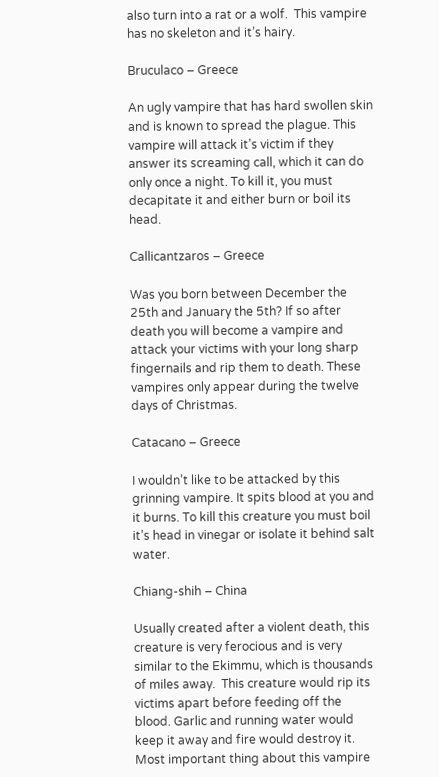also turn into a rat or a wolf.  This vampire has no skeleton and it’s hairy.

Bruculaco – Greece

An ugly vampire that has hard swollen skin and is known to spread the plague. This vampire will attack it’s victim if they answer its screaming call, which it can do only once a night. To kill it, you must decapitate it and either burn or boil its head.

Callicantzaros – Greece

Was you born between December the 25th and January the 5th? If so after death you will become a vampire and attack your victims with your long sharp fingernails and rip them to death. These vampires only appear during the twelve days of Christmas.

Catacano – Greece

I wouldn’t like to be attacked by this grinning vampire. It spits blood at you and it burns. To kill this creature you must boil it’s head in vinegar or isolate it behind salt water.

Chiang-shih – China

Usually created after a violent death, this creature is very ferocious and is very similar to the Ekimmu, which is thousands of miles away.  This creature would rip its victims apart before feeding off the blood. Garlic and running water would keep it away and fire would destroy it.
Most important thing about this vampire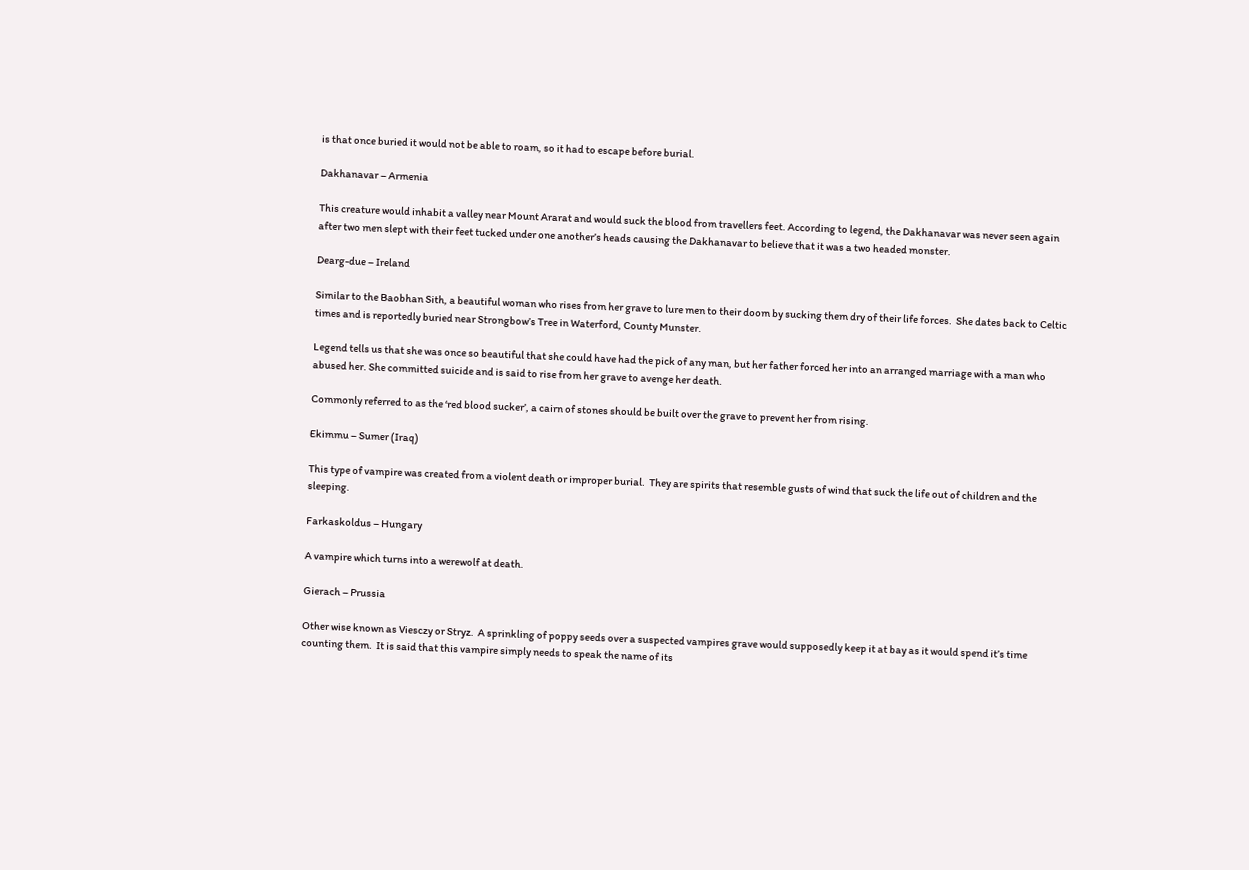is that once buried it would not be able to roam, so it had to escape before burial.

Dakhanavar – Armenia

This creature would inhabit a valley near Mount Ararat and would suck the blood from travellers feet. According to legend, the Dakhanavar was never seen again after two men slept with their feet tucked under one another’s heads causing the Dakhanavar to believe that it was a two headed monster.

Dearg-due – Ireland

Similar to the Baobhan Sith, a beautiful woman who rises from her grave to lure men to their doom by sucking them dry of their life forces.  She dates back to Celtic times and is reportedly buried near Strongbow’s Tree in Waterford, County Munster.

Legend tells us that she was once so beautiful that she could have had the pick of any man, but her father forced her into an arranged marriage with a man who abused her. She committed suicide and is said to rise from her grave to avenge her death.

Commonly referred to as the ‘red blood sucker’, a cairn of stones should be built over the grave to prevent her from rising.

Ekimmu – Sumer (Iraq)

This type of vampire was created from a violent death or improper burial.  They are spirits that resemble gusts of wind that suck the life out of children and the sleeping.

Farkaskoldus – Hungary

A vampire which turns into a werewolf at death.

Gierach – Prussia

Other wise known as Viesczy or Stryz.  A sprinkling of poppy seeds over a suspected vampires grave would supposedly keep it at bay as it would spend it’s time counting them.  It is said that this vampire simply needs to speak the name of its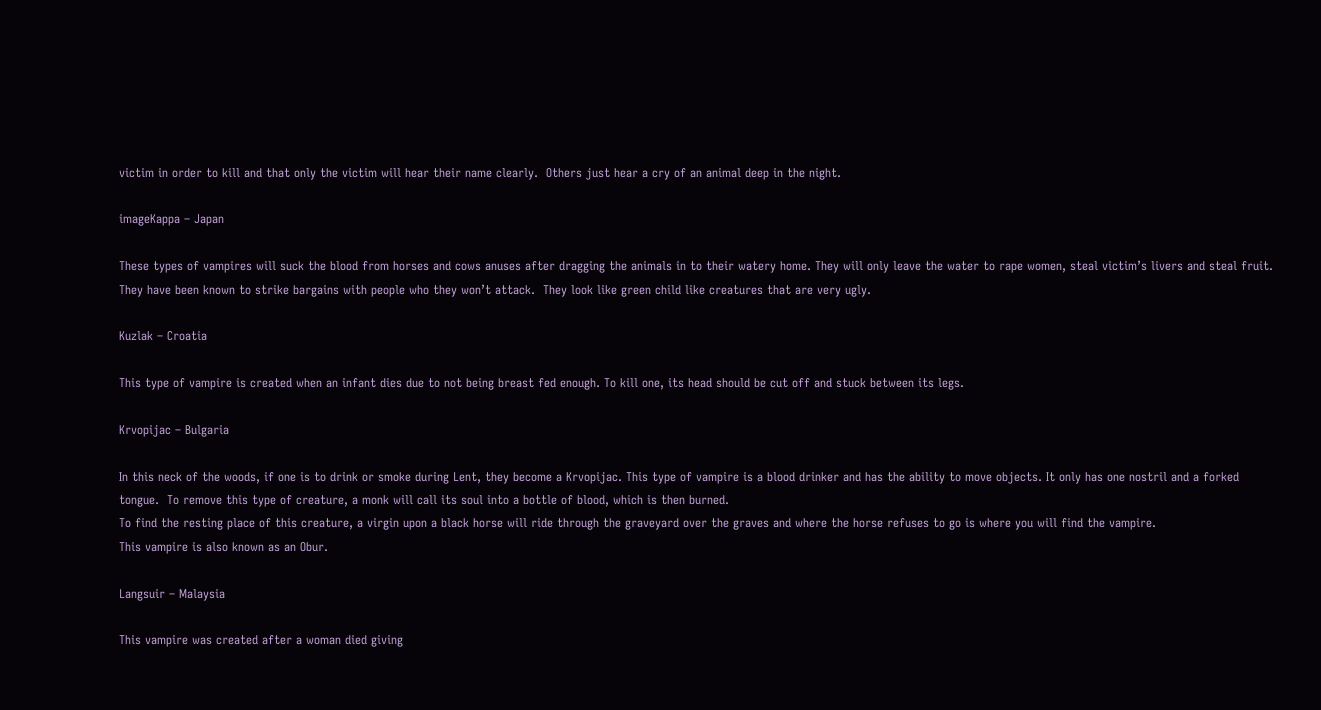victim in order to kill and that only the victim will hear their name clearly.  Others just hear a cry of an animal deep in the night.

imageKappa – Japan

These types of vampires will suck the blood from horses and cows anuses after dragging the animals in to their watery home. They will only leave the water to rape women, steal victim’s livers and steal fruit. They have been known to strike bargains with people who they won’t attack.  They look like green child like creatures that are very ugly.

Kuzlak – Croatia

This type of vampire is created when an infant dies due to not being breast fed enough. To kill one, its head should be cut off and stuck between its legs.

Krvopijac – Bulgaria

In this neck of the woods, if one is to drink or smoke during Lent, they become a Krvopijac. This type of vampire is a blood drinker and has the ability to move objects. It only has one nostril and a forked tongue.  To remove this type of creature, a monk will call its soul into a bottle of blood, which is then burned.
To find the resting place of this creature, a virgin upon a black horse will ride through the graveyard over the graves and where the horse refuses to go is where you will find the vampire.
This vampire is also known as an Obur.

Langsuir – Malaysia

This vampire was created after a woman died giving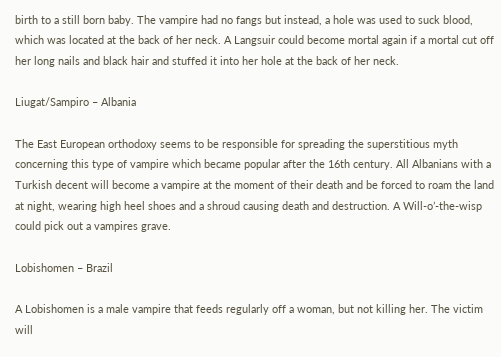birth to a still born baby. The vampire had no fangs but instead, a hole was used to suck blood, which was located at the back of her neck. A Langsuir could become mortal again if a mortal cut off her long nails and black hair and stuffed it into her hole at the back of her neck.

Liugat/Sampiro – Albania

The East European orthodoxy seems to be responsible for spreading the superstitious myth concerning this type of vampire which became popular after the 16th century. All Albanians with a Turkish decent will become a vampire at the moment of their death and be forced to roam the land at night, wearing high heel shoes and a shroud causing death and destruction. A Will-o’-the-wisp could pick out a vampires grave.

Lobishomen – Brazil

A Lobishomen is a male vampire that feeds regularly off a woman, but not killing her. The victim will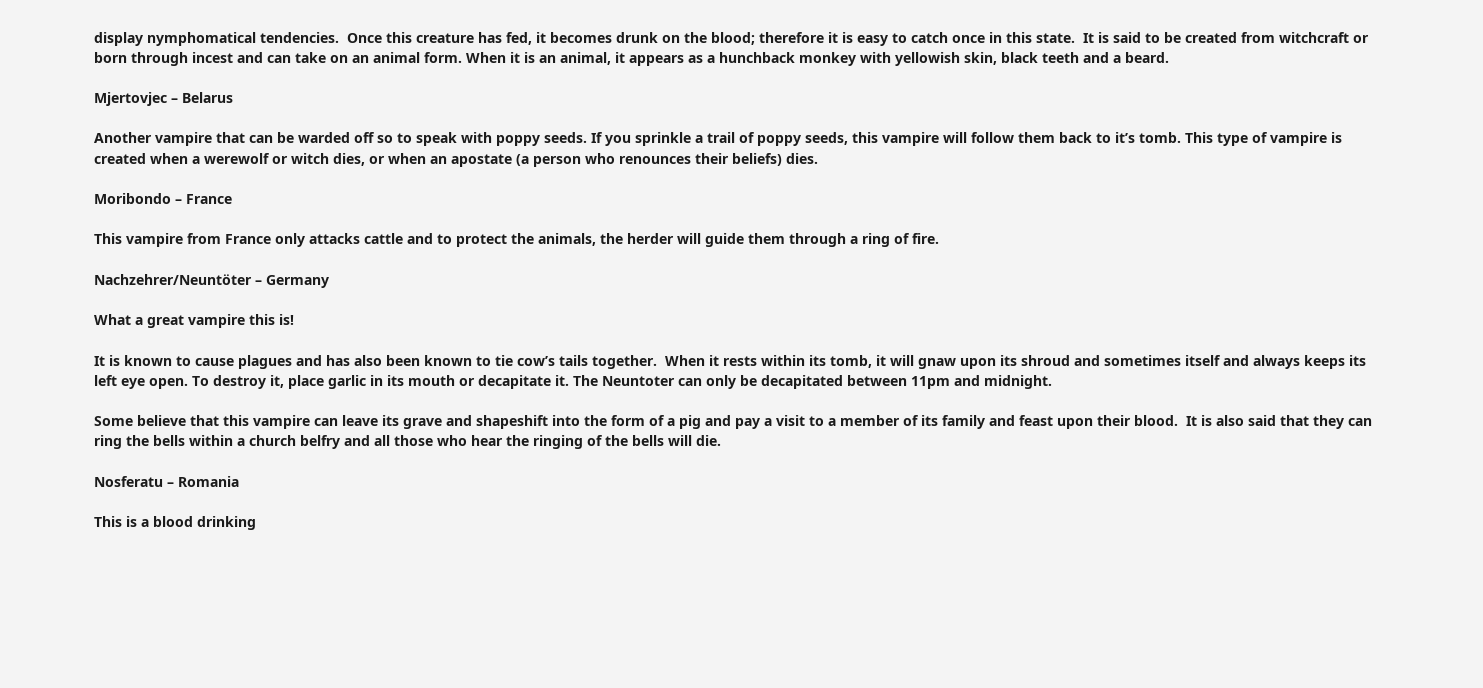display nymphomatical tendencies.  Once this creature has fed, it becomes drunk on the blood; therefore it is easy to catch once in this state.  It is said to be created from witchcraft or born through incest and can take on an animal form. When it is an animal, it appears as a hunchback monkey with yellowish skin, black teeth and a beard.

Mjertovjec – Belarus

Another vampire that can be warded off so to speak with poppy seeds. If you sprinkle a trail of poppy seeds, this vampire will follow them back to it’s tomb. This type of vampire is created when a werewolf or witch dies, or when an apostate (a person who renounces their beliefs) dies.

Moribondo – France

This vampire from France only attacks cattle and to protect the animals, the herder will guide them through a ring of fire.

Nachzehrer/Neuntöter – Germany

What a great vampire this is!

It is known to cause plagues and has also been known to tie cow’s tails together.  When it rests within its tomb, it will gnaw upon its shroud and sometimes itself and always keeps its left eye open. To destroy it, place garlic in its mouth or decapitate it. The Neuntoter can only be decapitated between 11pm and midnight.

Some believe that this vampire can leave its grave and shapeshift into the form of a pig and pay a visit to a member of its family and feast upon their blood.  It is also said that they can ring the bells within a church belfry and all those who hear the ringing of the bells will die.

Nosferatu – Romania

This is a blood drinking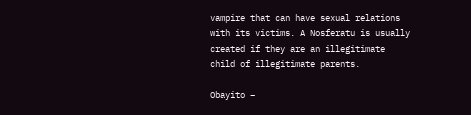vampire that can have sexual relations with its victims. A Nosferatu is usually created if they are an illegitimate child of illegitimate parents.

Obayito –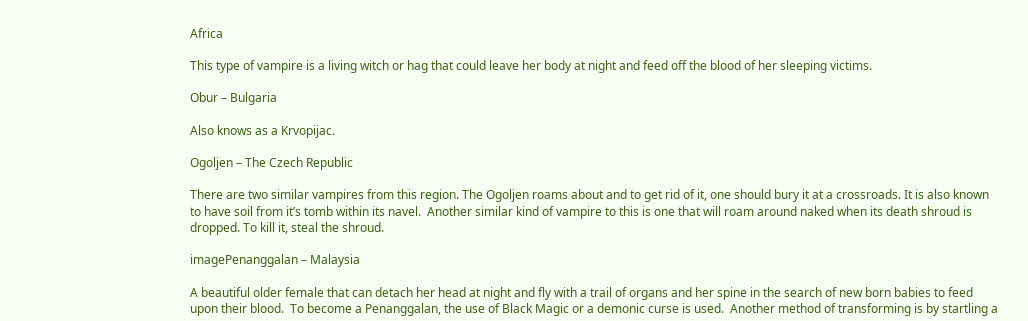Africa

This type of vampire is a living witch or hag that could leave her body at night and feed off the blood of her sleeping victims.

Obur – Bulgaria

Also knows as a Krvopijac.

Ogoljen – The Czech Republic

There are two similar vampires from this region. The Ogoljen roams about and to get rid of it, one should bury it at a crossroads. It is also known to have soil from it’s tomb within its navel.  Another similar kind of vampire to this is one that will roam around naked when its death shroud is dropped. To kill it, steal the shroud.

imagePenanggalan – Malaysia

A beautiful older female that can detach her head at night and fly with a trail of organs and her spine in the search of new born babies to feed upon their blood.  To become a Penanggalan, the use of Black Magic or a demonic curse is used.  Another method of transforming is by startling a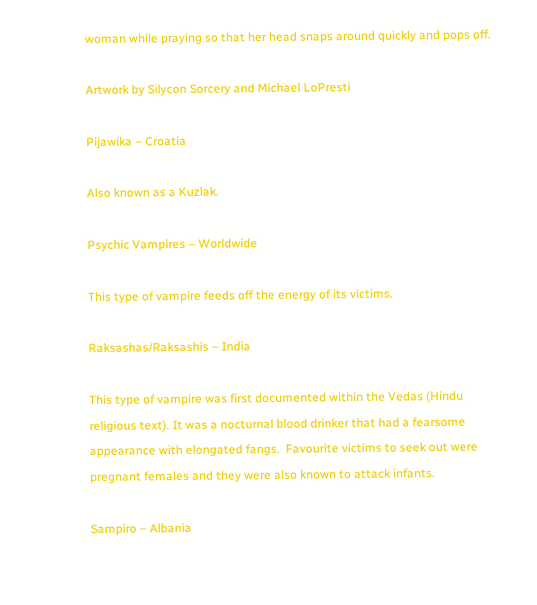woman while praying so that her head snaps around quickly and pops off.

Artwork by Silycon Sorcery and Michael LoPresti

Pijawika – Croatia

Also known as a Kuzlak.

Psychic Vampires – Worldwide

This type of vampire feeds off the energy of its victims.

Raksashas/Raksashis – India

This type of vampire was first documented within the Vedas (Hindu religious text). It was a nocturnal blood drinker that had a fearsome appearance with elongated fangs.  Favourite victims to seek out were pregnant females and they were also known to attack infants.

Sampiro – Albania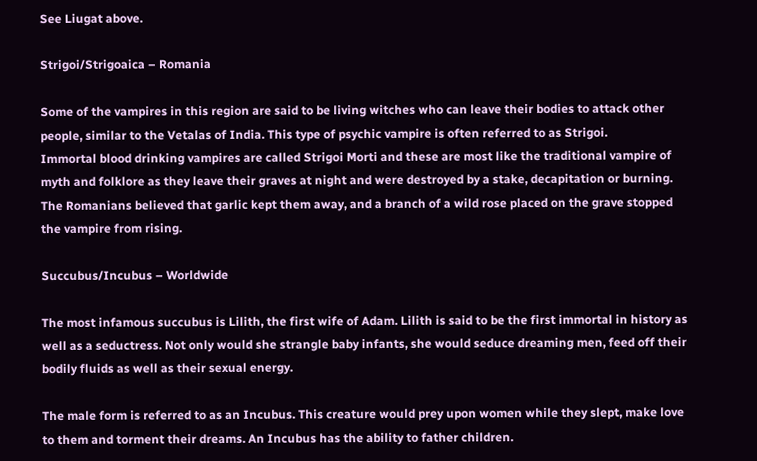See Liugat above.

Strigoi/Strigoaica – Romania

Some of the vampires in this region are said to be living witches who can leave their bodies to attack other people, similar to the Vetalas of India. This type of psychic vampire is often referred to as Strigoi.
Immortal blood drinking vampires are called Strigoi Morti and these are most like the traditional vampire of myth and folklore as they leave their graves at night and were destroyed by a stake, decapitation or burning. The Romanians believed that garlic kept them away, and a branch of a wild rose placed on the grave stopped the vampire from rising.

Succubus/Incubus – Worldwide

The most infamous succubus is Lilith, the first wife of Adam. Lilith is said to be the first immortal in history as well as a seductress. Not only would she strangle baby infants, she would seduce dreaming men, feed off their bodily fluids as well as their sexual energy.

The male form is referred to as an Incubus. This creature would prey upon women while they slept, make love to them and torment their dreams. An Incubus has the ability to father children.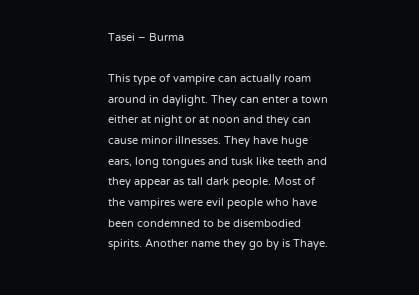Tasei – Burma

This type of vampire can actually roam around in daylight. They can enter a town either at night or at noon and they can cause minor illnesses. They have huge ears, long tongues and tusk like teeth and they appear as tall dark people. Most of the vampires were evil people who have been condemned to be disembodied spirits. Another name they go by is Thaye.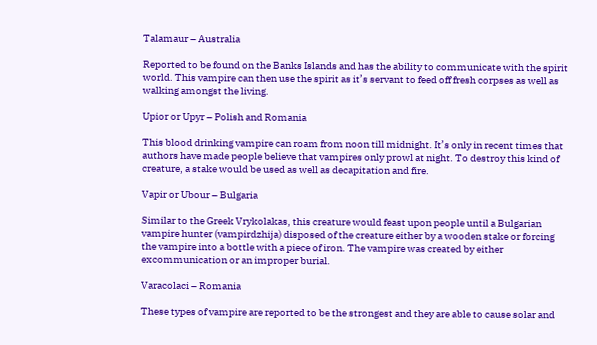Talamaur – Australia

Reported to be found on the Banks Islands and has the ability to communicate with the spirit world. This vampire can then use the spirit as it’s servant to feed off fresh corpses as well as walking amongst the living.

Upior or Upyr – Polish and Romania

This blood drinking vampire can roam from noon till midnight. It’s only in recent times that authors have made people believe that vampires only prowl at night. To destroy this kind of creature, a stake would be used as well as decapitation and fire.

Vapir or Ubour – Bulgaria

Similar to the Greek Vrykolakas, this creature would feast upon people until a Bulgarian vampire hunter (vampirdzhija) disposed of the creature either by a wooden stake or forcing the vampire into a bottle with a piece of iron. The vampire was created by either excommunication or an improper burial.

Varacolaci – Romania

These types of vampire are reported to be the strongest and they are able to cause solar and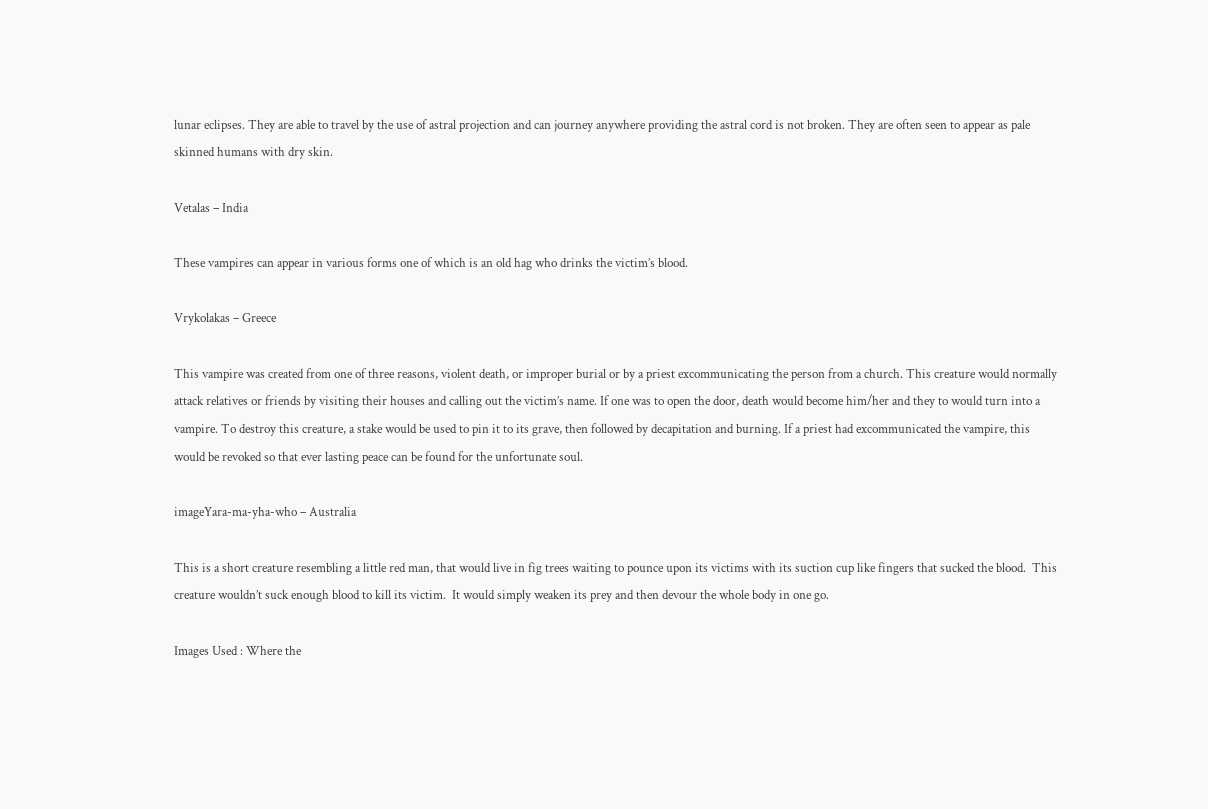lunar eclipses. They are able to travel by the use of astral projection and can journey anywhere providing the astral cord is not broken. They are often seen to appear as pale skinned humans with dry skin.

Vetalas – India

These vampires can appear in various forms one of which is an old hag who drinks the victim’s blood.

Vrykolakas – Greece

This vampire was created from one of three reasons, violent death, or improper burial or by a priest excommunicating the person from a church. This creature would normally attack relatives or friends by visiting their houses and calling out the victim’s name. If one was to open the door, death would become him/her and they to would turn into a vampire. To destroy this creature, a stake would be used to pin it to its grave, then followed by decapitation and burning. If a priest had excommunicated the vampire, this would be revoked so that ever lasting peace can be found for the unfortunate soul.

imageYara-ma-yha-who – Australia

This is a short creature resembling a little red man, that would live in fig trees waiting to pounce upon its victims with its suction cup like fingers that sucked the blood.  This creature wouldn’t suck enough blood to kill its victim.  It would simply weaken its prey and then devour the whole body in one go.

Images Used : Where the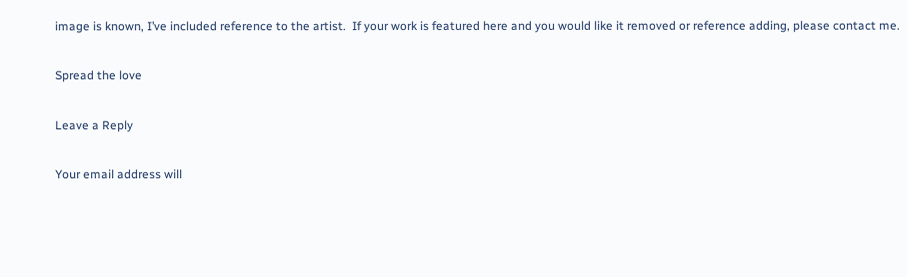image is known, I’ve included reference to the artist.  If your work is featured here and you would like it removed or reference adding, please contact me.

Spread the love

Leave a Reply

Your email address will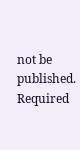not be published. Required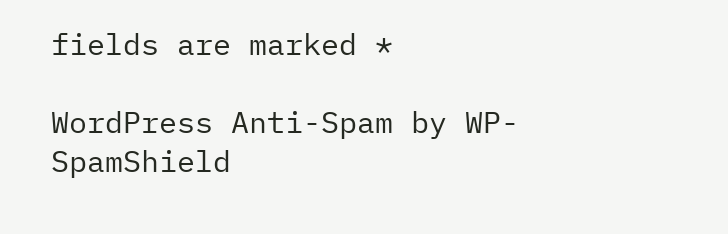fields are marked *

WordPress Anti-Spam by WP-SpamShield